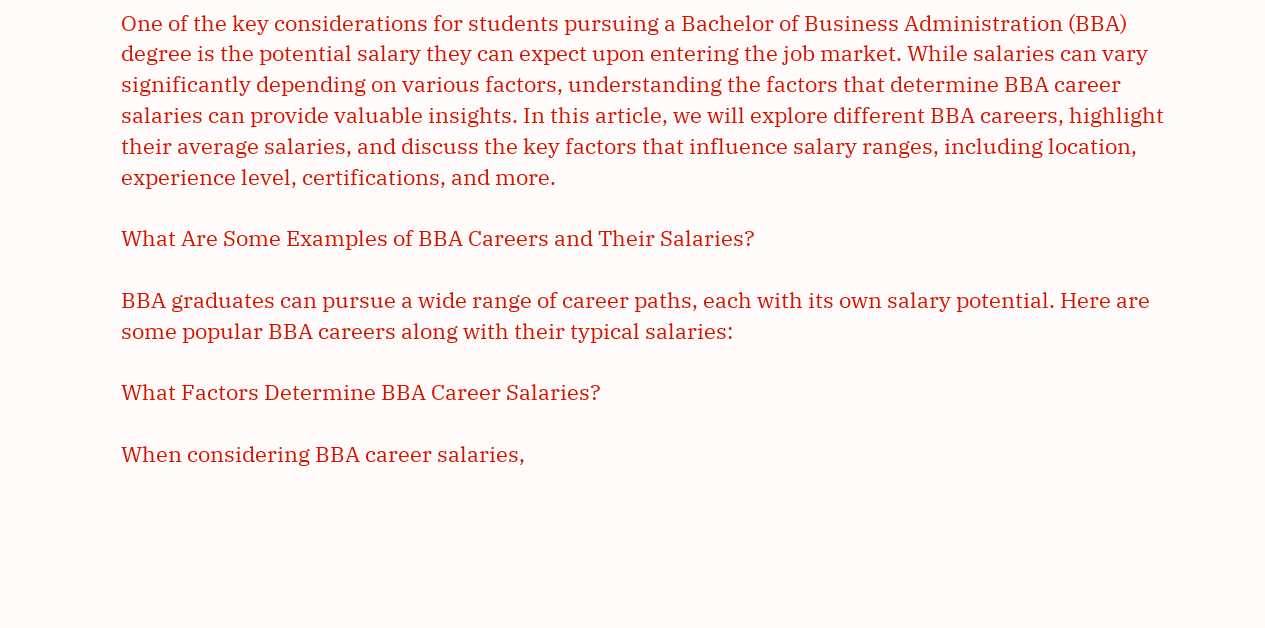One of the key considerations for students pursuing a Bachelor of Business Administration (BBA) degree is the potential salary they can expect upon entering the job market. While salaries can vary significantly depending on various factors, understanding the factors that determine BBA career salaries can provide valuable insights. In this article, we will explore different BBA careers, highlight their average salaries, and discuss the key factors that influence salary ranges, including location, experience level, certifications, and more.

What Are Some Examples of BBA Careers and Their Salaries?

BBA graduates can pursue a wide range of career paths, each with its own salary potential. Here are some popular BBA careers along with their typical salaries:

What Factors Determine BBA Career Salaries?

When considering BBA career salaries,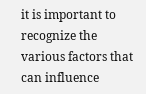it is important to recognize the various factors that can influence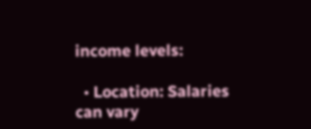income levels:

  • Location: Salaries can vary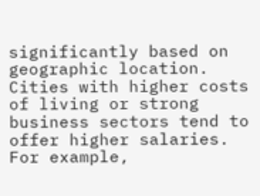significantly based on geographic location. Cities with higher costs of living or strong business sectors tend to offer higher salaries. For example,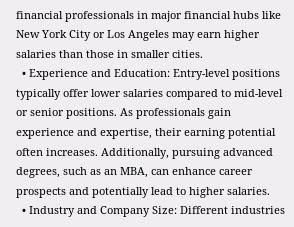financial professionals in major financial hubs like New York City or Los Angeles may earn higher salaries than those in smaller cities.
  • Experience and Education: Entry-level positions typically offer lower salaries compared to mid-level or senior positions. As professionals gain experience and expertise, their earning potential often increases. Additionally, pursuing advanced degrees, such as an MBA, can enhance career prospects and potentially lead to higher salaries.
  • Industry and Company Size: Different industries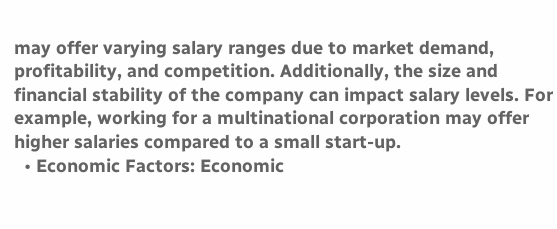may offer varying salary ranges due to market demand, profitability, and competition. Additionally, the size and financial stability of the company can impact salary levels. For example, working for a multinational corporation may offer higher salaries compared to a small start-up.
  • Economic Factors: Economic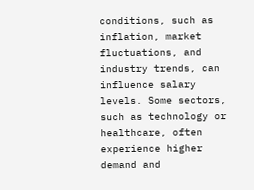conditions, such as inflation, market fluctuations, and industry trends, can influence salary levels. Some sectors, such as technology or healthcare, often experience higher demand and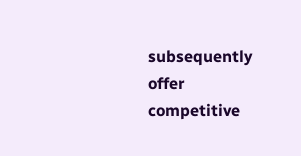subsequently offer competitive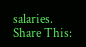salaries.
Share This: